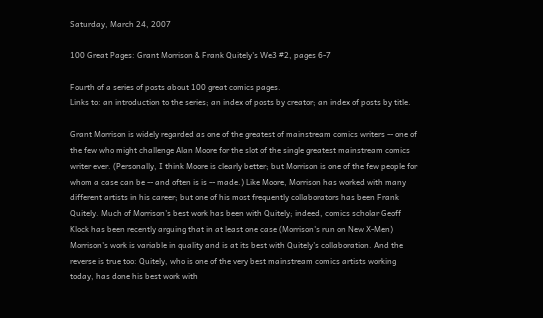Saturday, March 24, 2007

100 Great Pages: Grant Morrison & Frank Quitely's We3 #2, pages 6-7

Fourth of a series of posts about 100 great comics pages.
Links to: an introduction to the series; an index of posts by creator; an index of posts by title.

Grant Morrison is widely regarded as one of the greatest of mainstream comics writers -- one of the few who might challenge Alan Moore for the slot of the single greatest mainstream comics writer ever. (Personally, I think Moore is clearly better; but Morrison is one of the few people for whom a case can be -- and often is is -- made.) Like Moore, Morrison has worked with many different artists in his career; but one of his most frequently collaborators has been Frank Quitely. Much of Morrison's best work has been with Quitely; indeed, comics scholar Geoff Klock has been recently arguing that in at least one case (Morrison's run on New X-Men) Morrison's work is variable in quality and is at its best with Quitely's collaboration. And the reverse is true too: Quitely, who is one of the very best mainstream comics artists working today, has done his best work with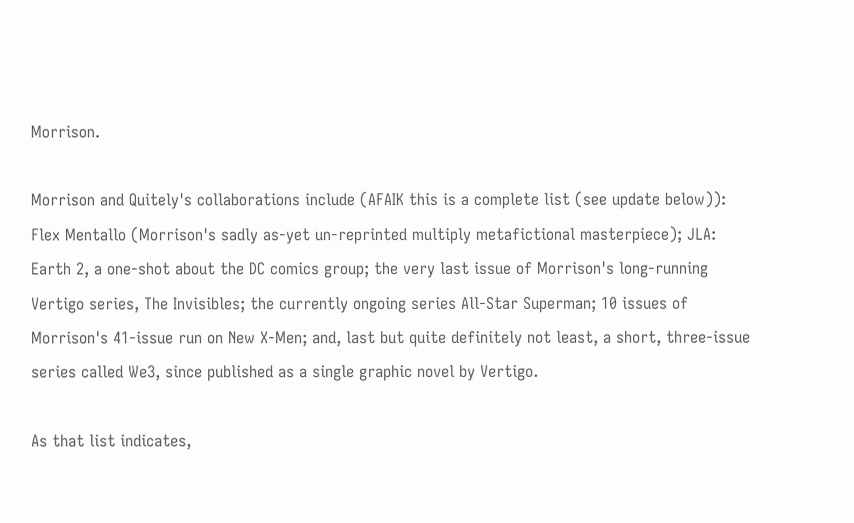Morrison.

Morrison and Quitely's collaborations include (AFAIK this is a complete list (see update below)): Flex Mentallo (Morrison's sadly as-yet un-reprinted multiply metafictional masterpiece); JLA: Earth 2, a one-shot about the DC comics group; the very last issue of Morrison's long-running Vertigo series, The Invisibles; the currently ongoing series All-Star Superman; 10 issues of Morrison's 41-issue run on New X-Men; and, last but quite definitely not least, a short, three-issue series called We3, since published as a single graphic novel by Vertigo.

As that list indicates,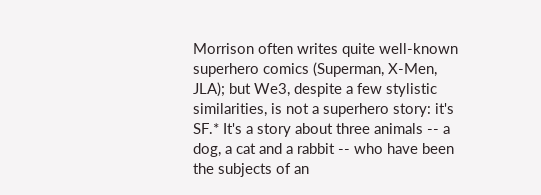Morrison often writes quite well-known superhero comics (Superman, X-Men, JLA); but We3, despite a few stylistic similarities, is not a superhero story: it's SF.* It's a story about three animals -- a dog, a cat and a rabbit -- who have been the subjects of an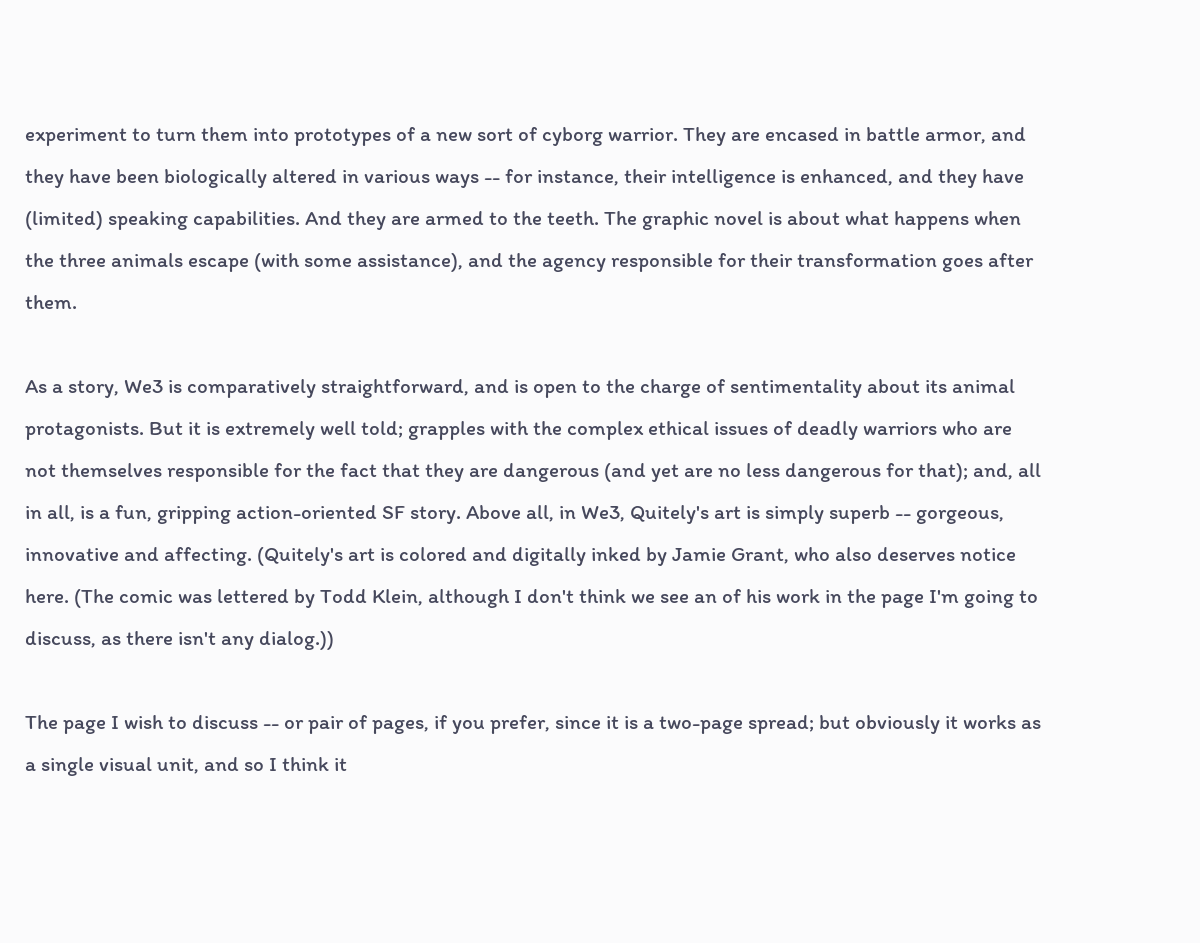experiment to turn them into prototypes of a new sort of cyborg warrior. They are encased in battle armor, and they have been biologically altered in various ways -- for instance, their intelligence is enhanced, and they have (limited) speaking capabilities. And they are armed to the teeth. The graphic novel is about what happens when the three animals escape (with some assistance), and the agency responsible for their transformation goes after them.

As a story, We3 is comparatively straightforward, and is open to the charge of sentimentality about its animal protagonists. But it is extremely well told; grapples with the complex ethical issues of deadly warriors who are not themselves responsible for the fact that they are dangerous (and yet are no less dangerous for that); and, all in all, is a fun, gripping action-oriented SF story. Above all, in We3, Quitely's art is simply superb -- gorgeous, innovative and affecting. (Quitely's art is colored and digitally inked by Jamie Grant, who also deserves notice here. (The comic was lettered by Todd Klein, although I don't think we see an of his work in the page I'm going to discuss, as there isn't any dialog.))

The page I wish to discuss -- or pair of pages, if you prefer, since it is a two-page spread; but obviously it works as a single visual unit, and so I think it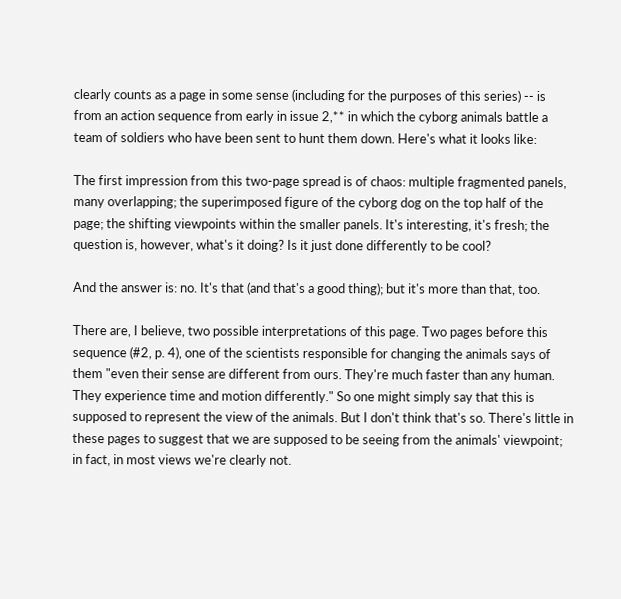clearly counts as a page in some sense (including for the purposes of this series) -- is from an action sequence from early in issue 2,** in which the cyborg animals battle a team of soldiers who have been sent to hunt them down. Here's what it looks like:

The first impression from this two-page spread is of chaos: multiple fragmented panels, many overlapping; the superimposed figure of the cyborg dog on the top half of the page; the shifting viewpoints within the smaller panels. It's interesting, it's fresh; the question is, however, what's it doing? Is it just done differently to be cool?

And the answer is: no. It's that (and that's a good thing); but it's more than that, too.

There are, I believe, two possible interpretations of this page. Two pages before this sequence (#2, p. 4), one of the scientists responsible for changing the animals says of them "even their sense are different from ours. They're much faster than any human. They experience time and motion differently." So one might simply say that this is supposed to represent the view of the animals. But I don't think that's so. There's little in these pages to suggest that we are supposed to be seeing from the animals' viewpoint; in fact, in most views we're clearly not.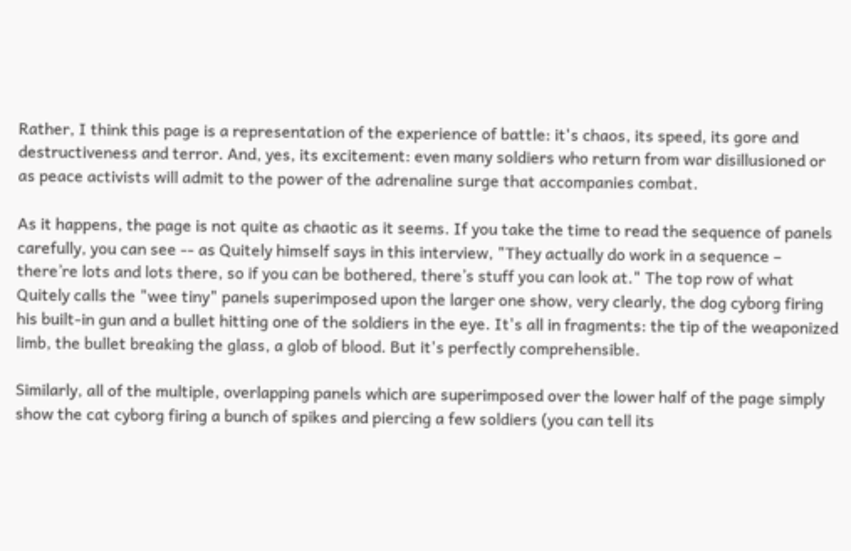Rather, I think this page is a representation of the experience of battle: it's chaos, its speed, its gore and destructiveness and terror. And, yes, its excitement: even many soldiers who return from war disillusioned or as peace activists will admit to the power of the adrenaline surge that accompanies combat.

As it happens, the page is not quite as chaotic as it seems. If you take the time to read the sequence of panels carefully, you can see -- as Quitely himself says in this interview, "They actually do work in a sequence – there’re lots and lots there, so if you can be bothered, there’s stuff you can look at." The top row of what Quitely calls the "wee tiny" panels superimposed upon the larger one show, very clearly, the dog cyborg firing his built-in gun and a bullet hitting one of the soldiers in the eye. It's all in fragments: the tip of the weaponized limb, the bullet breaking the glass, a glob of blood. But it's perfectly comprehensible.

Similarly, all of the multiple, overlapping panels which are superimposed over the lower half of the page simply show the cat cyborg firing a bunch of spikes and piercing a few soldiers (you can tell its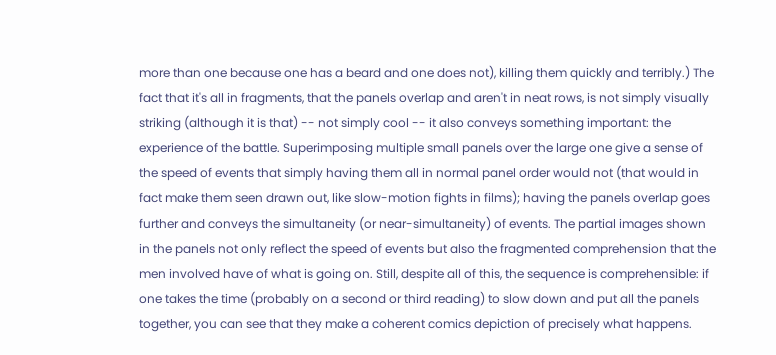more than one because one has a beard and one does not), killing them quickly and terribly.) The fact that it's all in fragments, that the panels overlap and aren't in neat rows, is not simply visually striking (although it is that) -- not simply cool -- it also conveys something important: the experience of the battle. Superimposing multiple small panels over the large one give a sense of the speed of events that simply having them all in normal panel order would not (that would in fact make them seen drawn out, like slow-motion fights in films); having the panels overlap goes further and conveys the simultaneity (or near-simultaneity) of events. The partial images shown in the panels not only reflect the speed of events but also the fragmented comprehension that the men involved have of what is going on. Still, despite all of this, the sequence is comprehensible: if one takes the time (probably on a second or third reading) to slow down and put all the panels together, you can see that they make a coherent comics depiction of precisely what happens.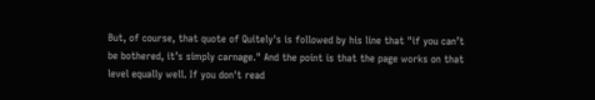But, of course, that quote of Quitely's is followed by his line that "if you can’t be bothered, it’s simply carnage." And the point is that the page works on that level equally well. If you don't read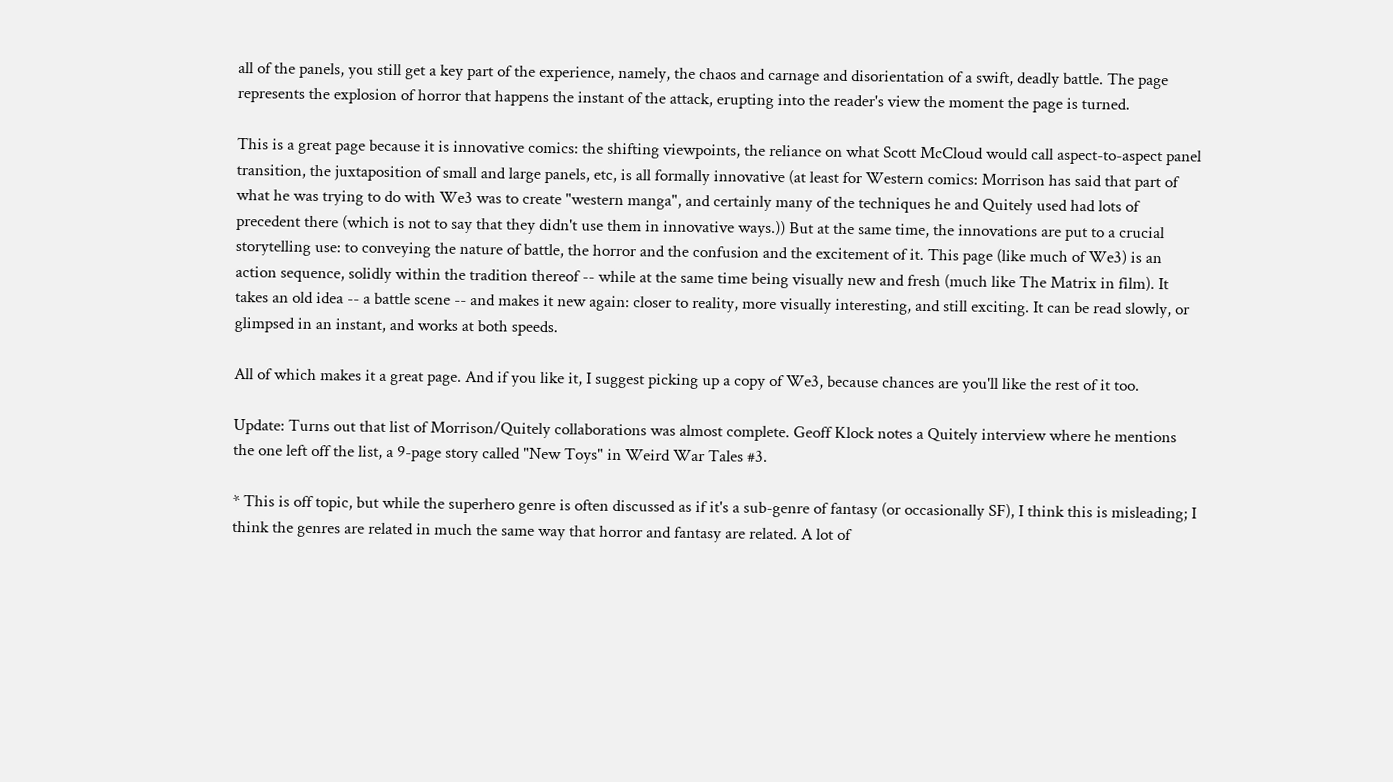all of the panels, you still get a key part of the experience, namely, the chaos and carnage and disorientation of a swift, deadly battle. The page represents the explosion of horror that happens the instant of the attack, erupting into the reader's view the moment the page is turned.

This is a great page because it is innovative comics: the shifting viewpoints, the reliance on what Scott McCloud would call aspect-to-aspect panel transition, the juxtaposition of small and large panels, etc, is all formally innovative (at least for Western comics: Morrison has said that part of what he was trying to do with We3 was to create "western manga", and certainly many of the techniques he and Quitely used had lots of precedent there (which is not to say that they didn't use them in innovative ways.)) But at the same time, the innovations are put to a crucial storytelling use: to conveying the nature of battle, the horror and the confusion and the excitement of it. This page (like much of We3) is an action sequence, solidly within the tradition thereof -- while at the same time being visually new and fresh (much like The Matrix in film). It takes an old idea -- a battle scene -- and makes it new again: closer to reality, more visually interesting, and still exciting. It can be read slowly, or glimpsed in an instant, and works at both speeds.

All of which makes it a great page. And if you like it, I suggest picking up a copy of We3, because chances are you'll like the rest of it too.

Update: Turns out that list of Morrison/Quitely collaborations was almost complete. Geoff Klock notes a Quitely interview where he mentions the one left off the list, a 9-page story called "New Toys" in Weird War Tales #3.

* This is off topic, but while the superhero genre is often discussed as if it's a sub-genre of fantasy (or occasionally SF), I think this is misleading; I think the genres are related in much the same way that horror and fantasy are related. A lot of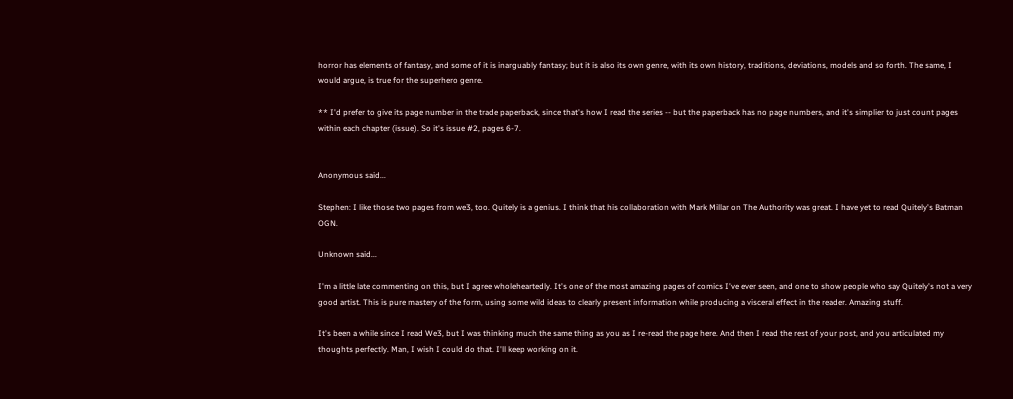horror has elements of fantasy, and some of it is inarguably fantasy; but it is also its own genre, with its own history, traditions, deviations, models and so forth. The same, I would argue, is true for the superhero genre.

** I'd prefer to give its page number in the trade paperback, since that's how I read the series -- but the paperback has no page numbers, and it's simplier to just count pages within each chapter (issue). So it's issue #2, pages 6-7.


Anonymous said...

Stephen: I like those two pages from we3, too. Quitely is a genius. I think that his collaboration with Mark Millar on The Authority was great. I have yet to read Quitely's Batman OGN.

Unknown said...

I'm a little late commenting on this, but I agree wholeheartedly. It's one of the most amazing pages of comics I've ever seen, and one to show people who say Quitely's not a very good artist. This is pure mastery of the form, using some wild ideas to clearly present information while producing a visceral effect in the reader. Amazing stuff.

It's been a while since I read We3, but I was thinking much the same thing as you as I re-read the page here. And then I read the rest of your post, and you articulated my thoughts perfectly. Man, I wish I could do that. I'll keep working on it.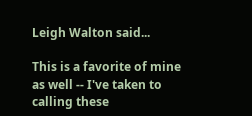Leigh Walton said...

This is a favorite of mine as well -- I've taken to calling these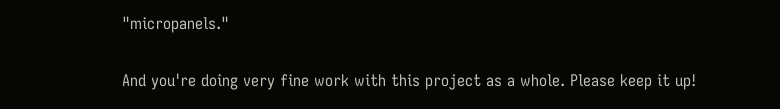"micropanels."

And you're doing very fine work with this project as a whole. Please keep it up!